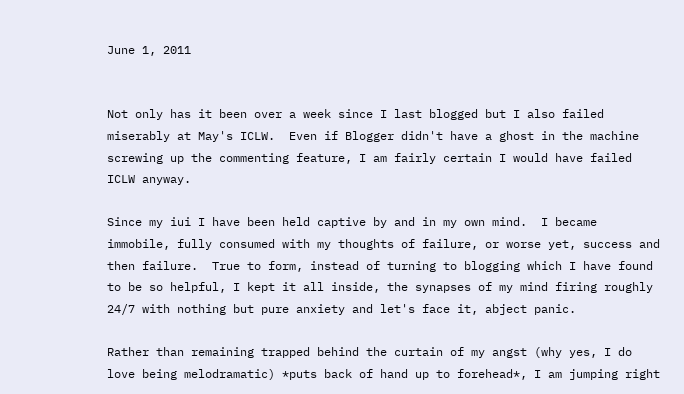June 1, 2011


Not only has it been over a week since I last blogged but I also failed miserably at May's ICLW.  Even if Blogger didn't have a ghost in the machine screwing up the commenting feature, I am fairly certain I would have failed ICLW anyway.

Since my iui I have been held captive by and in my own mind.  I became immobile, fully consumed with my thoughts of failure, or worse yet, success and then failure.  True to form, instead of turning to blogging which I have found to be so helpful, I kept it all inside, the synapses of my mind firing roughly 24/7 with nothing but pure anxiety and let's face it, abject panic.

Rather than remaining trapped behind the curtain of my angst (why yes, I do love being melodramatic) *puts back of hand up to forehead*, I am jumping right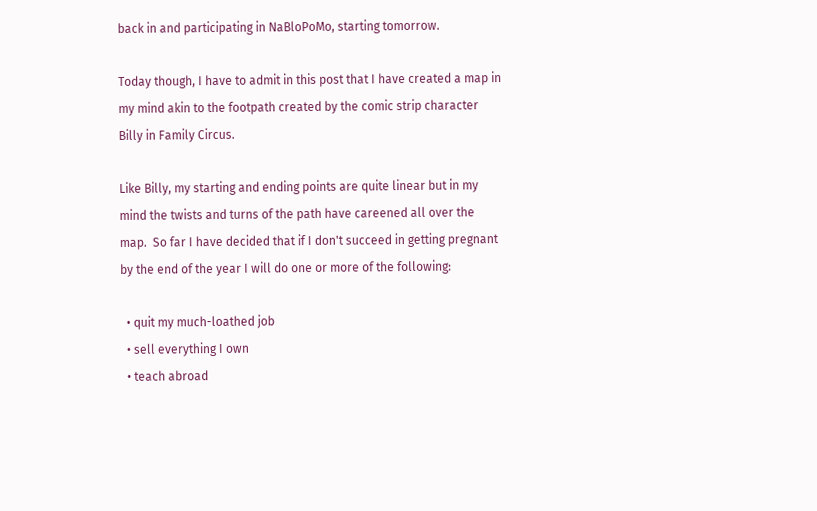back in and participating in NaBloPoMo, starting tomorrow.

Today though, I have to admit in this post that I have created a map in my mind akin to the footpath created by the comic strip character Billy in Family Circus.

Like Billy, my starting and ending points are quite linear but in my mind the twists and turns of the path have careened all over the map.  So far I have decided that if I don't succeed in getting pregnant by the end of the year I will do one or more of the following:

  • quit my much-loathed job
  • sell everything I own
  • teach abroad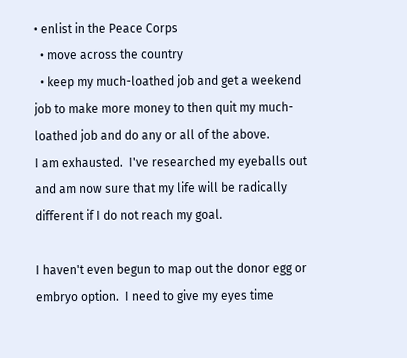• enlist in the Peace Corps
  • move across the country
  • keep my much-loathed job and get a weekend job to make more money to then quit my much-loathed job and do any or all of the above.
I am exhausted.  I've researched my eyeballs out and am now sure that my life will be radically different if I do not reach my goal.

I haven't even begun to map out the donor egg or embryo option.  I need to give my eyes time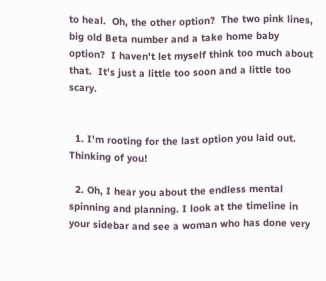to heal.  Oh, the other option?  The two pink lines, big old Beta number and a take home baby option?  I haven't let myself think too much about that.  It's just a little too soon and a little too scary.


  1. I'm rooting for the last option you laid out. Thinking of you!

  2. Oh, I hear you about the endless mental spinning and planning. I look at the timeline in your sidebar and see a woman who has done very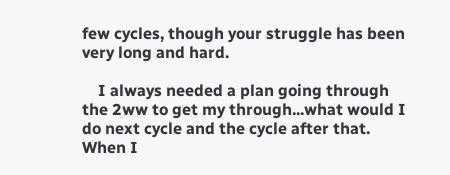few cycles, though your struggle has been very long and hard.

    I always needed a plan going through the 2ww to get my through...what would I do next cycle and the cycle after that. When I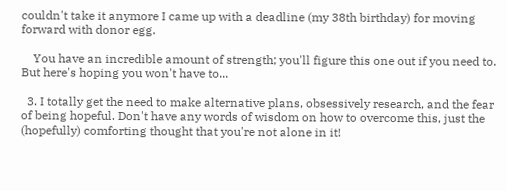couldn't take it anymore I came up with a deadline (my 38th birthday) for moving forward with donor egg.

    You have an incredible amount of strength; you'll figure this one out if you need to. But here's hoping you won't have to...

  3. I totally get the need to make alternative plans, obsessively research, and the fear of being hopeful. Don't have any words of wisdom on how to overcome this, just the (hopefully) comforting thought that you're not alone in it!